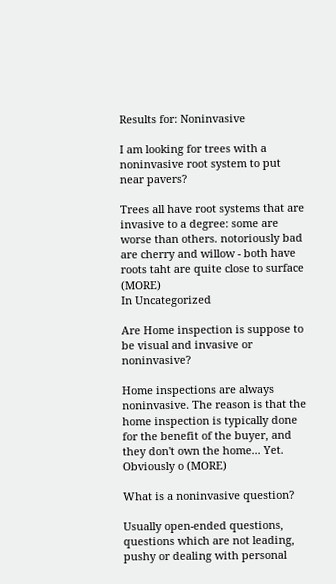Results for: Noninvasive

I am looking for trees with a noninvasive root system to put near pavers?

Trees all have root systems that are invasive to a degree: some are worse than others. notoriously bad are cherry and willow - both have roots taht are quite close to surface (MORE)
In Uncategorized

Are Home inspection is suppose to be visual and invasive or noninvasive?

Home inspections are always noninvasive. The reason is that the home inspection is typically done for the benefit of the buyer, and they don't own the home... Yet. Obviously o (MORE)

What is a noninvasive question?

Usually open-ended questions, questions which are not leading, pushy or dealing with personal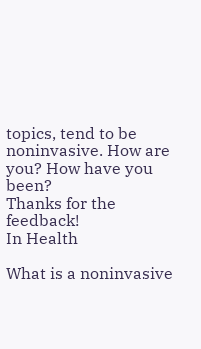topics, tend to be noninvasive. How are you? How have you been?
Thanks for the feedback!
In Health

What is a noninvasive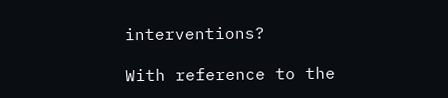interventions?

With reference to the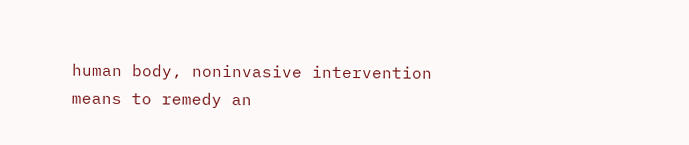human body, noninvasive intervention means to remedy an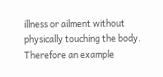illness or ailment without physically touching the body. Therefore an example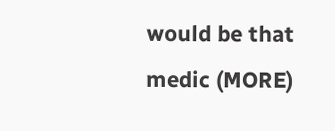would be that medic (MORE)